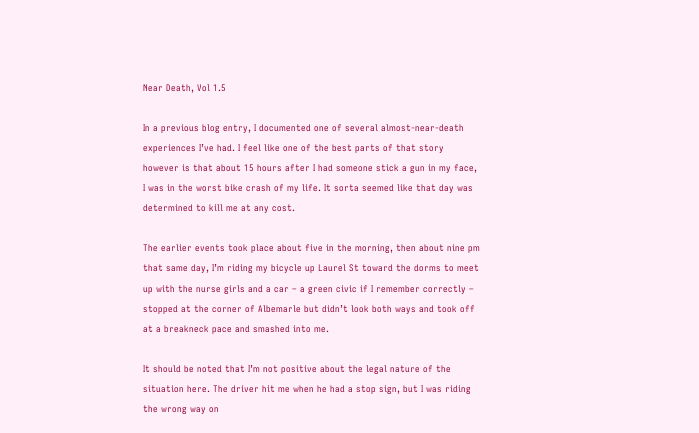Near Death, Vol 1.5

In a previous blog entry, I documented one of several almost-near-death experiences I’ve had. I feel like one of the best parts of that story however is that about 15 hours after I had someone stick a gun in my face, I was in the worst bike crash of my life. It sorta seemed like that day was determined to kill me at any cost.

The earlier events took place about five in the morning, then about nine pm that same day, I’m riding my bicycle up Laurel St toward the dorms to meet up with the nurse girls and a car – a green civic if I remember correctly – stopped at the corner of Albemarle but didn’t look both ways and took off at a breakneck pace and smashed into me.

It should be noted that I’m not positive about the legal nature of the situation here. The driver hit me when he had a stop sign, but I was riding the wrong way on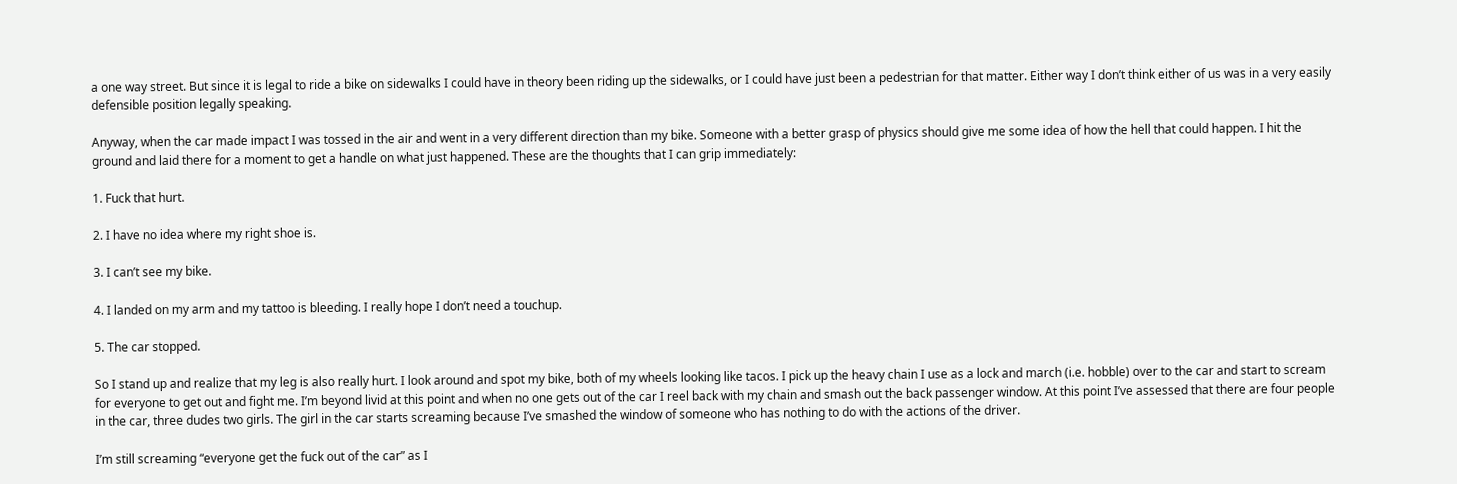a one way street. But since it is legal to ride a bike on sidewalks I could have in theory been riding up the sidewalks, or I could have just been a pedestrian for that matter. Either way I don’t think either of us was in a very easily defensible position legally speaking.

Anyway, when the car made impact I was tossed in the air and went in a very different direction than my bike. Someone with a better grasp of physics should give me some idea of how the hell that could happen. I hit the ground and laid there for a moment to get a handle on what just happened. These are the thoughts that I can grip immediately:

1. Fuck that hurt.

2. I have no idea where my right shoe is.

3. I can’t see my bike.

4. I landed on my arm and my tattoo is bleeding. I really hope I don’t need a touchup.

5. The car stopped.

So I stand up and realize that my leg is also really hurt. I look around and spot my bike, both of my wheels looking like tacos. I pick up the heavy chain I use as a lock and march (i.e. hobble) over to the car and start to scream for everyone to get out and fight me. I’m beyond livid at this point and when no one gets out of the car I reel back with my chain and smash out the back passenger window. At this point I’ve assessed that there are four people in the car, three dudes two girls. The girl in the car starts screaming because I’ve smashed the window of someone who has nothing to do with the actions of the driver.

I’m still screaming “everyone get the fuck out of the car” as I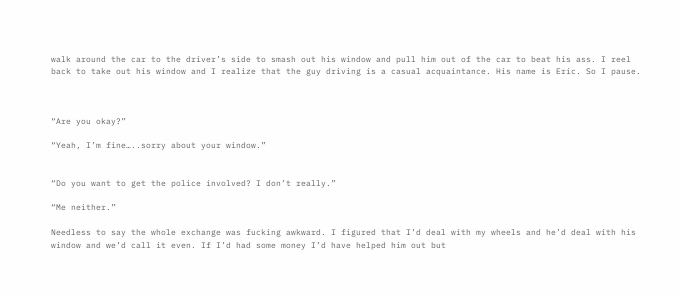walk around the car to the driver’s side to smash out his window and pull him out of the car to beat his ass. I reel back to take out his window and I realize that the guy driving is a casual acquaintance. His name is Eric. So I pause.



“Are you okay?”

“Yeah, I’m fine…..sorry about your window.”


“Do you want to get the police involved? I don’t really.”

“Me neither.”

Needless to say the whole exchange was fucking awkward. I figured that I’d deal with my wheels and he’d deal with his window and we’d call it even. If I’d had some money I’d have helped him out but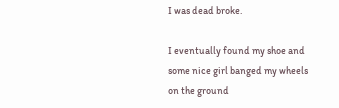I was dead broke.

I eventually found my shoe and some nice girl banged my wheels on the ground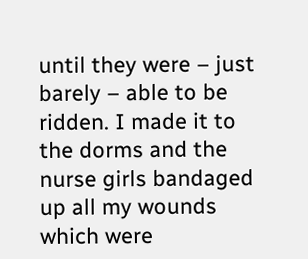until they were – just barely – able to be ridden. I made it to the dorms and the nurse girls bandaged up all my wounds which were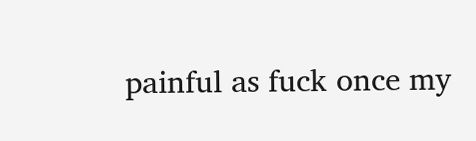painful as fuck once my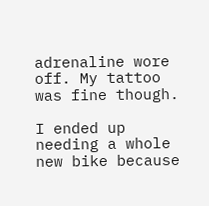adrenaline wore off. My tattoo was fine though.

I ended up needing a whole new bike because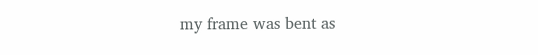my frame was bent as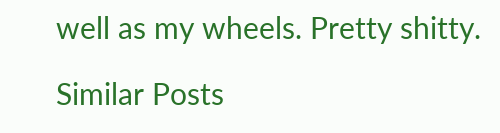well as my wheels. Pretty shitty.

Similar Posts